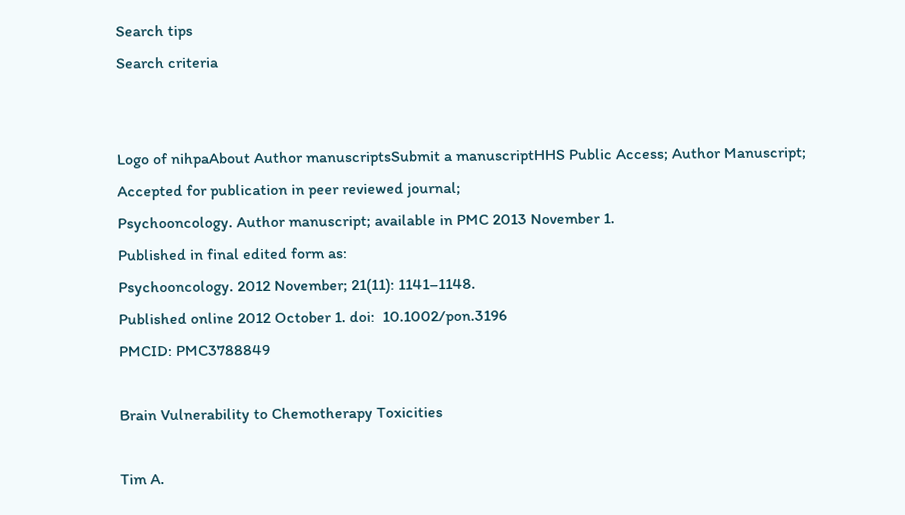Search tips
Search criteria


Logo of nihpaAbout Author manuscriptsSubmit a manuscriptHHS Public Access; Author Manuscript; Accepted for publication in peer reviewed journal;
Psychooncology. Author manuscript; available in PMC 2013 November 1.
Published in final edited form as:
Psychooncology. 2012 November; 21(11): 1141–1148.
Published online 2012 October 1. doi:  10.1002/pon.3196
PMCID: PMC3788849

Brain Vulnerability to Chemotherapy Toxicities

Tim A.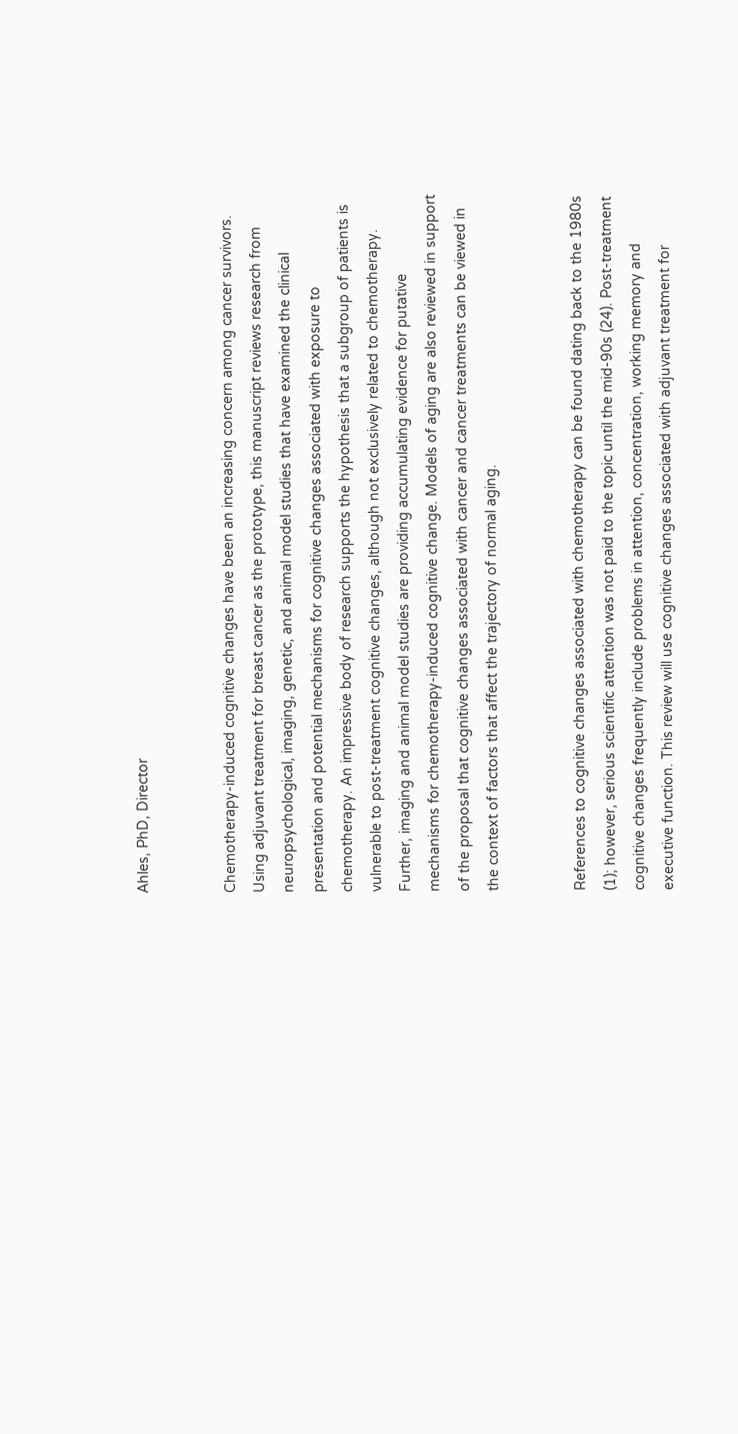Ahles, PhD, Director


Chemotherapy-induced cognitive changes have been an increasing concern among cancer survivors. Using adjuvant treatment for breast cancer as the prototype, this manuscript reviews research from neuropsychological, imaging, genetic, and animal model studies that have examined the clinical presentation and potential mechanisms for cognitive changes associated with exposure to chemotherapy. An impressive body of research supports the hypothesis that a subgroup of patients is vulnerable to post-treatment cognitive changes, although not exclusively related to chemotherapy. Further, imaging and animal model studies are providing accumulating evidence for putative mechanisms for chemotherapy-induced cognitive change. Models of aging are also reviewed in support of the proposal that cognitive changes associated with cancer and cancer treatments can be viewed in the context of factors that affect the trajectory of normal aging.


References to cognitive changes associated with chemotherapy can be found dating back to the 1980s (1); however, serious scientific attention was not paid to the topic until the mid-90s (24). Post-treatment cognitive changes frequently include problems in attention, concentration, working memory and executive function. This review will use cognitive changes associated with adjuvant treatment for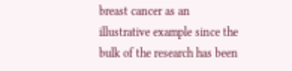breast cancer as an illustrative example since the bulk of the research has been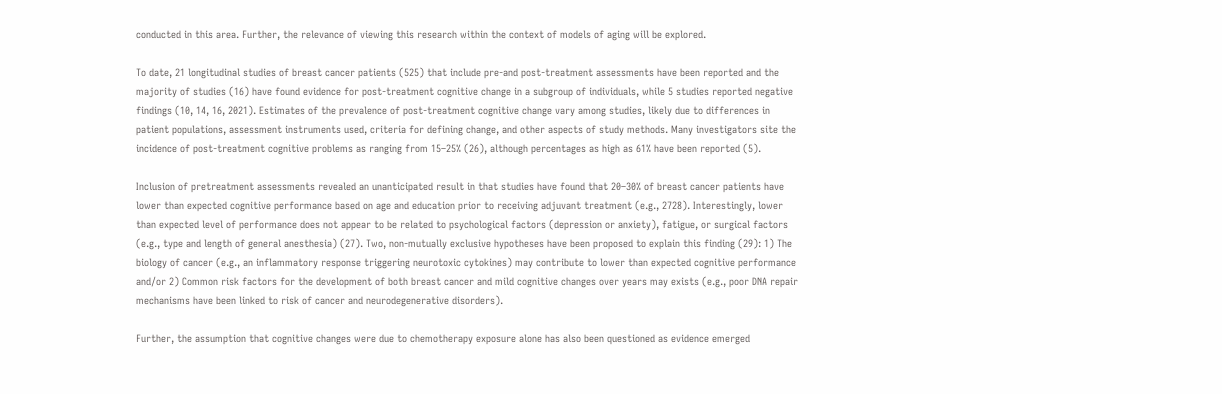conducted in this area. Further, the relevance of viewing this research within the context of models of aging will be explored.

To date, 21 longitudinal studies of breast cancer patients (525) that include pre-and post-treatment assessments have been reported and the majority of studies (16) have found evidence for post-treatment cognitive change in a subgroup of individuals, while 5 studies reported negative findings (10, 14, 16, 2021). Estimates of the prevalence of post-treatment cognitive change vary among studies, likely due to differences in patient populations, assessment instruments used, criteria for defining change, and other aspects of study methods. Many investigators site the incidence of post-treatment cognitive problems as ranging from 15–25% (26), although percentages as high as 61% have been reported (5).

Inclusion of pretreatment assessments revealed an unanticipated result in that studies have found that 20–30% of breast cancer patients have lower than expected cognitive performance based on age and education prior to receiving adjuvant treatment (e.g., 2728). Interestingly, lower than expected level of performance does not appear to be related to psychological factors (depression or anxiety), fatigue, or surgical factors (e.g., type and length of general anesthesia) (27). Two, non-mutually exclusive hypotheses have been proposed to explain this finding (29): 1) The biology of cancer (e.g., an inflammatory response triggering neurotoxic cytokines) may contribute to lower than expected cognitive performance and/or 2) Common risk factors for the development of both breast cancer and mild cognitive changes over years may exists (e.g., poor DNA repair mechanisms have been linked to risk of cancer and neurodegenerative disorders).

Further, the assumption that cognitive changes were due to chemotherapy exposure alone has also been questioned as evidence emerged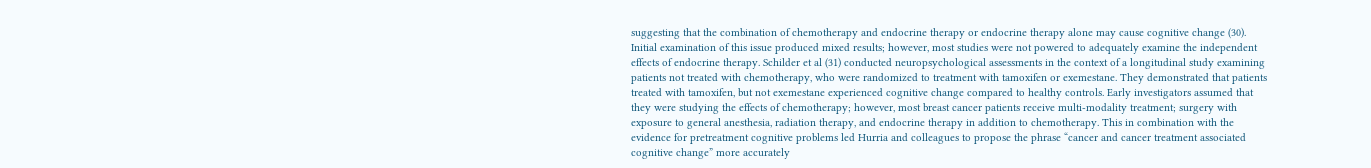suggesting that the combination of chemotherapy and endocrine therapy or endocrine therapy alone may cause cognitive change (30). Initial examination of this issue produced mixed results; however, most studies were not powered to adequately examine the independent effects of endocrine therapy. Schilder et al (31) conducted neuropsychological assessments in the context of a longitudinal study examining patients not treated with chemotherapy, who were randomized to treatment with tamoxifen or exemestane. They demonstrated that patients treated with tamoxifen, but not exemestane experienced cognitive change compared to healthy controls. Early investigators assumed that they were studying the effects of chemotherapy; however, most breast cancer patients receive multi-modality treatment; surgery with exposure to general anesthesia, radiation therapy, and endocrine therapy in addition to chemotherapy. This in combination with the evidence for pretreatment cognitive problems led Hurria and colleagues to propose the phrase “cancer and cancer treatment associated cognitive change” more accurately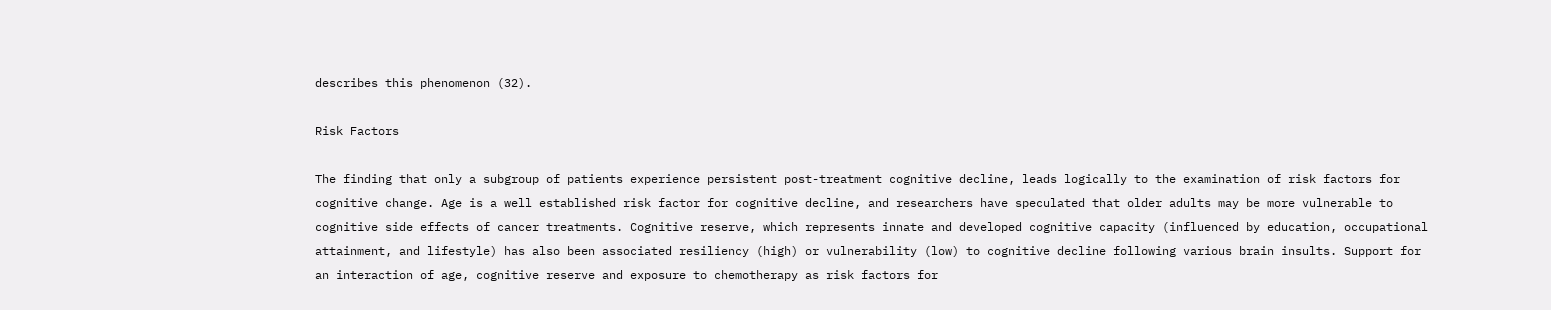describes this phenomenon (32).

Risk Factors

The finding that only a subgroup of patients experience persistent post-treatment cognitive decline, leads logically to the examination of risk factors for cognitive change. Age is a well established risk factor for cognitive decline, and researchers have speculated that older adults may be more vulnerable to cognitive side effects of cancer treatments. Cognitive reserve, which represents innate and developed cognitive capacity (influenced by education, occupational attainment, and lifestyle) has also been associated resiliency (high) or vulnerability (low) to cognitive decline following various brain insults. Support for an interaction of age, cognitive reserve and exposure to chemotherapy as risk factors for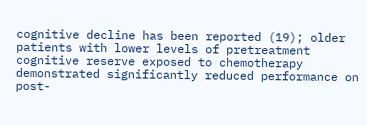cognitive decline has been reported (19); older patients with lower levels of pretreatment cognitive reserve exposed to chemotherapy demonstrated significantly reduced performance on post-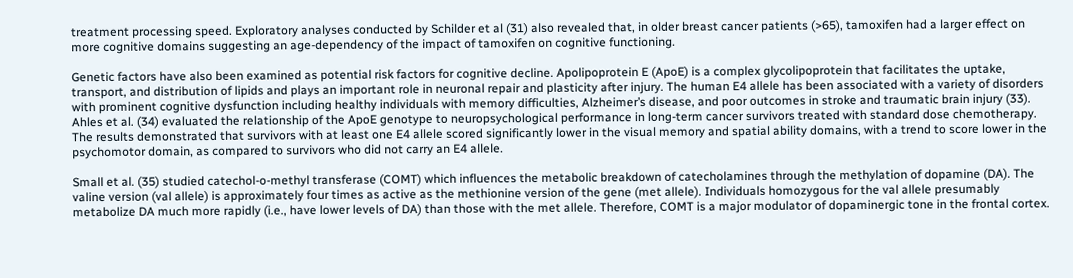treatment processing speed. Exploratory analyses conducted by Schilder et al (31) also revealed that, in older breast cancer patients (>65), tamoxifen had a larger effect on more cognitive domains suggesting an age-dependency of the impact of tamoxifen on cognitive functioning.

Genetic factors have also been examined as potential risk factors for cognitive decline. Apolipoprotein E (ApoE) is a complex glycolipoprotein that facilitates the uptake, transport, and distribution of lipids and plays an important role in neuronal repair and plasticity after injury. The human E4 allele has been associated with a variety of disorders with prominent cognitive dysfunction including healthy individuals with memory difficulties, Alzheimer’s disease, and poor outcomes in stroke and traumatic brain injury (33). Ahles et al. (34) evaluated the relationship of the ApoE genotype to neuropsychological performance in long-term cancer survivors treated with standard dose chemotherapy. The results demonstrated that survivors with at least one E4 allele scored significantly lower in the visual memory and spatial ability domains, with a trend to score lower in the psychomotor domain, as compared to survivors who did not carry an E4 allele.

Small et al. (35) studied catechol-o-methyl transferase (COMT) which influences the metabolic breakdown of catecholamines through the methylation of dopamine (DA). The valine version (val allele) is approximately four times as active as the methionine version of the gene (met allele). Individuals homozygous for the val allele presumably metabolize DA much more rapidly (i.e., have lower levels of DA) than those with the met allele. Therefore, COMT is a major modulator of dopaminergic tone in the frontal cortex.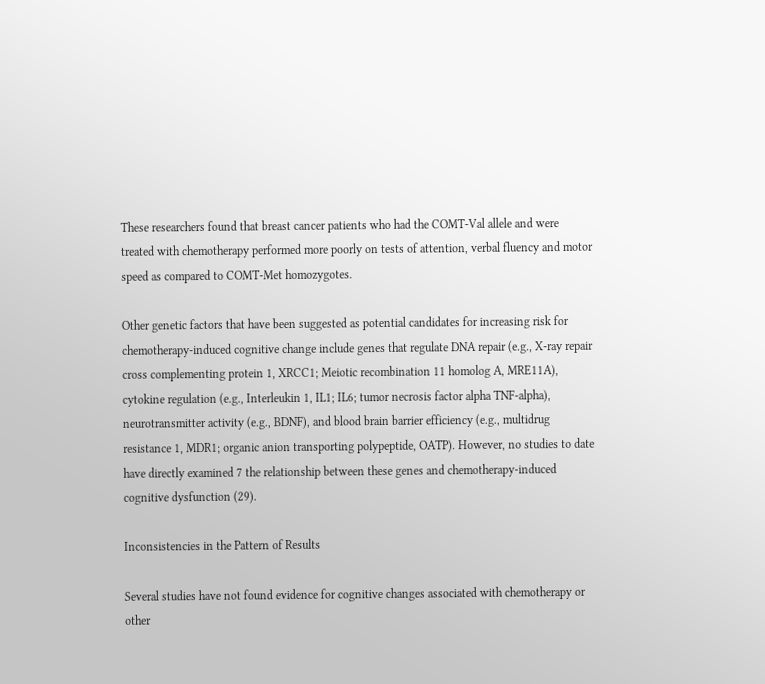These researchers found that breast cancer patients who had the COMT-Val allele and were treated with chemotherapy performed more poorly on tests of attention, verbal fluency and motor speed as compared to COMT-Met homozygotes.

Other genetic factors that have been suggested as potential candidates for increasing risk for chemotherapy-induced cognitive change include genes that regulate DNA repair (e.g., X-ray repair cross complementing protein 1, XRCC1; Meiotic recombination 11 homolog A, MRE11A), cytokine regulation (e.g., Interleukin 1, IL1; IL6; tumor necrosis factor alpha TNF-alpha), neurotransmitter activity (e.g., BDNF), and blood brain barrier efficiency (e.g., multidrug resistance 1, MDR1; organic anion transporting polypeptide, OATP). However, no studies to date have directly examined 7 the relationship between these genes and chemotherapy-induced cognitive dysfunction (29).

Inconsistencies in the Pattern of Results

Several studies have not found evidence for cognitive changes associated with chemotherapy or other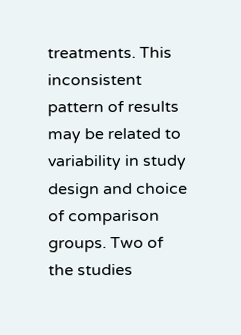treatments. This inconsistent pattern of results may be related to variability in study design and choice of comparison groups. Two of the studies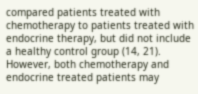compared patients treated with chemotherapy to patients treated with endocrine therapy, but did not include a healthy control group (14, 21). However, both chemotherapy and endocrine treated patients may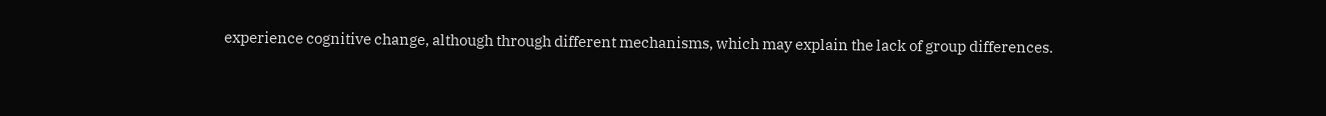experience cognitive change, although through different mechanisms, which may explain the lack of group differences.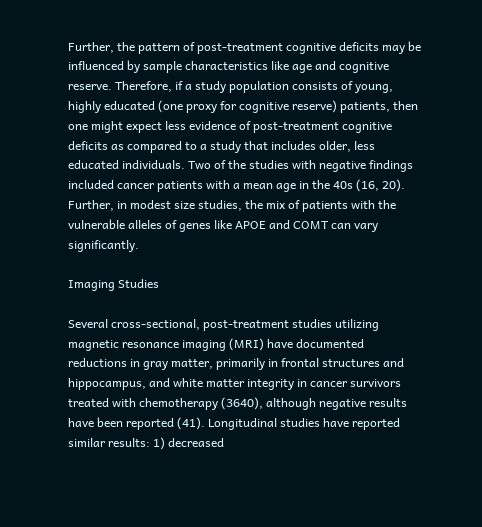Further, the pattern of post-treatment cognitive deficits may be influenced by sample characteristics like age and cognitive reserve. Therefore, if a study population consists of young, highly educated (one proxy for cognitive reserve) patients, then one might expect less evidence of post-treatment cognitive deficits as compared to a study that includes older, less educated individuals. Two of the studies with negative findings included cancer patients with a mean age in the 40s (16, 20). Further, in modest size studies, the mix of patients with the vulnerable alleles of genes like APOE and COMT can vary significantly.

Imaging Studies

Several cross-sectional, post-treatment studies utilizing magnetic resonance imaging (MRI) have documented reductions in gray matter, primarily in frontal structures and hippocampus, and white matter integrity in cancer survivors treated with chemotherapy (3640), although negative results have been reported (41). Longitudinal studies have reported similar results: 1) decreased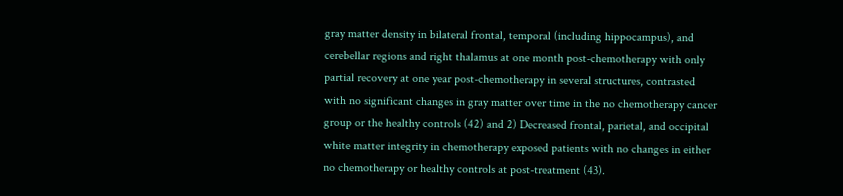gray matter density in bilateral frontal, temporal (including hippocampus), and cerebellar regions and right thalamus at one month post-chemotherapy with only partial recovery at one year post-chemotherapy in several structures, contrasted with no significant changes in gray matter over time in the no chemotherapy cancer group or the healthy controls (42) and 2) Decreased frontal, parietal, and occipital white matter integrity in chemotherapy exposed patients with no changes in either no chemotherapy or healthy controls at post-treatment (43).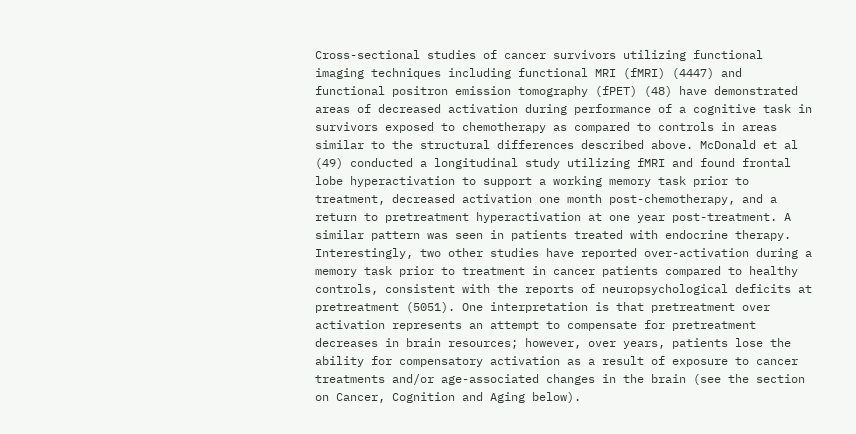Cross-sectional studies of cancer survivors utilizing functional imaging techniques including functional MRI (fMRI) (4447) and functional positron emission tomography (fPET) (48) have demonstrated areas of decreased activation during performance of a cognitive task in survivors exposed to chemotherapy as compared to controls in areas similar to the structural differences described above. McDonald et al (49) conducted a longitudinal study utilizing fMRI and found frontal lobe hyperactivation to support a working memory task prior to treatment, decreased activation one month post-chemotherapy, and a return to pretreatment hyperactivation at one year post-treatment. A similar pattern was seen in patients treated with endocrine therapy. Interestingly, two other studies have reported over-activation during a memory task prior to treatment in cancer patients compared to healthy controls, consistent with the reports of neuropsychological deficits at pretreatment (5051). One interpretation is that pretreatment over activation represents an attempt to compensate for pretreatment decreases in brain resources; however, over years, patients lose the ability for compensatory activation as a result of exposure to cancer treatments and/or age-associated changes in the brain (see the section on Cancer, Cognition and Aging below).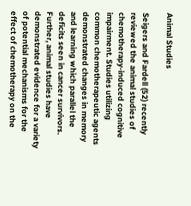Animal Studies

Seigers and Fardell (52) recently reviewed the animal studies of chemotherapy-induced cognitive impairment. Studies utilizing common chemotherapeutic agents demonstrated changes in memory and learning which parallel the deficits seen in cancer survivors. Further, animal studies have demonstrated evidence for a variety of potential mechanisms for the effect of chemotherapy on the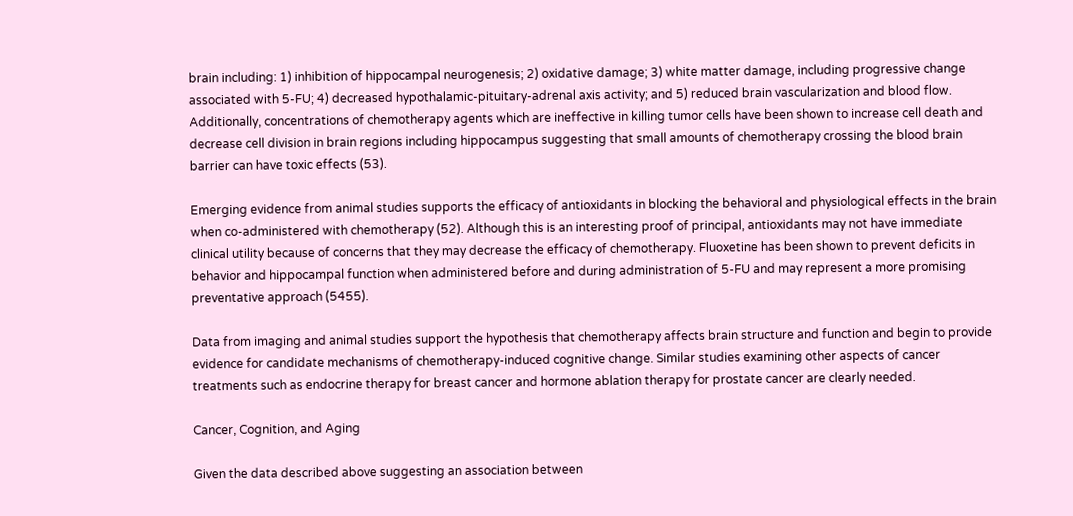brain including: 1) inhibition of hippocampal neurogenesis; 2) oxidative damage; 3) white matter damage, including progressive change associated with 5-FU; 4) decreased hypothalamic-pituitary-adrenal axis activity; and 5) reduced brain vascularization and blood flow. Additionally, concentrations of chemotherapy agents which are ineffective in killing tumor cells have been shown to increase cell death and decrease cell division in brain regions including hippocampus suggesting that small amounts of chemotherapy crossing the blood brain barrier can have toxic effects (53).

Emerging evidence from animal studies supports the efficacy of antioxidants in blocking the behavioral and physiological effects in the brain when co-administered with chemotherapy (52). Although this is an interesting proof of principal, antioxidants may not have immediate clinical utility because of concerns that they may decrease the efficacy of chemotherapy. Fluoxetine has been shown to prevent deficits in behavior and hippocampal function when administered before and during administration of 5-FU and may represent a more promising preventative approach (5455).

Data from imaging and animal studies support the hypothesis that chemotherapy affects brain structure and function and begin to provide evidence for candidate mechanisms of chemotherapy-induced cognitive change. Similar studies examining other aspects of cancer treatments such as endocrine therapy for breast cancer and hormone ablation therapy for prostate cancer are clearly needed.

Cancer, Cognition, and Aging

Given the data described above suggesting an association between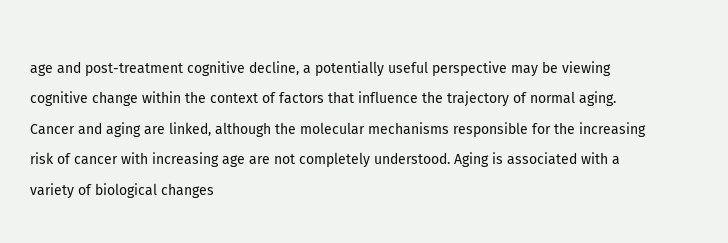age and post-treatment cognitive decline, a potentially useful perspective may be viewing cognitive change within the context of factors that influence the trajectory of normal aging. Cancer and aging are linked, although the molecular mechanisms responsible for the increasing risk of cancer with increasing age are not completely understood. Aging is associated with a variety of biological changes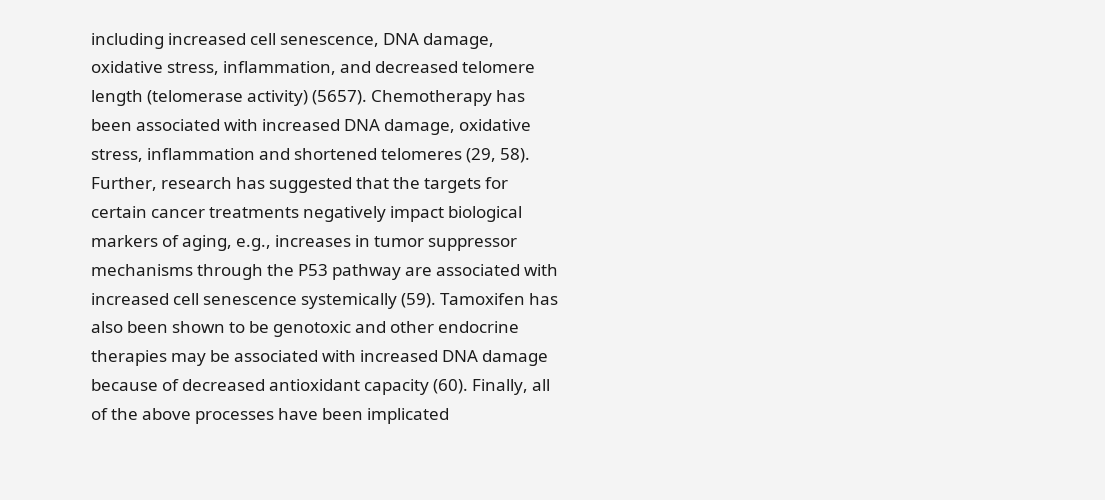including increased cell senescence, DNA damage, oxidative stress, inflammation, and decreased telomere length (telomerase activity) (5657). Chemotherapy has been associated with increased DNA damage, oxidative stress, inflammation and shortened telomeres (29, 58). Further, research has suggested that the targets for certain cancer treatments negatively impact biological markers of aging, e.g., increases in tumor suppressor mechanisms through the P53 pathway are associated with increased cell senescence systemically (59). Tamoxifen has also been shown to be genotoxic and other endocrine therapies may be associated with increased DNA damage because of decreased antioxidant capacity (60). Finally, all of the above processes have been implicated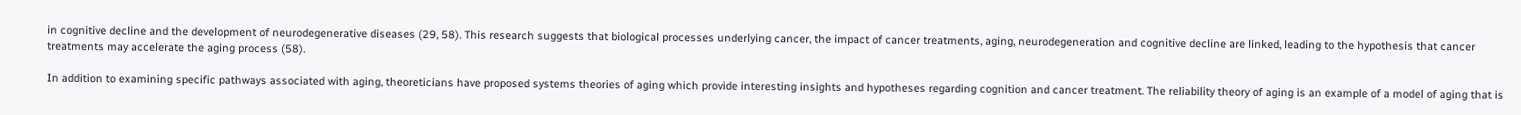in cognitive decline and the development of neurodegenerative diseases (29, 58). This research suggests that biological processes underlying cancer, the impact of cancer treatments, aging, neurodegeneration and cognitive decline are linked, leading to the hypothesis that cancer treatments may accelerate the aging process (58).

In addition to examining specific pathways associated with aging, theoreticians have proposed systems theories of aging which provide interesting insights and hypotheses regarding cognition and cancer treatment. The reliability theory of aging is an example of a model of aging that is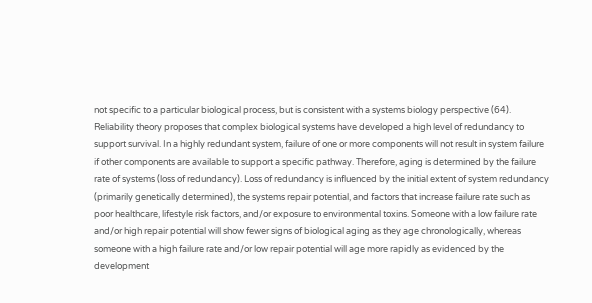not specific to a particular biological process, but is consistent with a systems biology perspective (64). Reliability theory proposes that complex biological systems have developed a high level of redundancy to support survival. In a highly redundant system, failure of one or more components will not result in system failure if other components are available to support a specific pathway. Therefore, aging is determined by the failure rate of systems (loss of redundancy). Loss of redundancy is influenced by the initial extent of system redundancy (primarily genetically determined), the systems repair potential, and factors that increase failure rate such as poor healthcare, lifestyle risk factors, and/or exposure to environmental toxins. Someone with a low failure rate and/or high repair potential will show fewer signs of biological aging as they age chronologically, whereas someone with a high failure rate and/or low repair potential will age more rapidly as evidenced by the development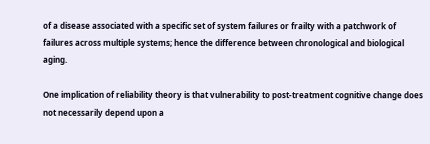of a disease associated with a specific set of system failures or frailty with a patchwork of failures across multiple systems; hence the difference between chronological and biological aging.

One implication of reliability theory is that vulnerability to post-treatment cognitive change does not necessarily depend upon a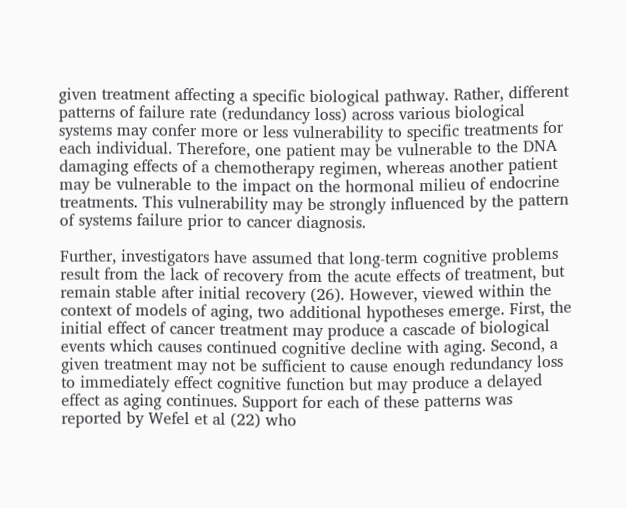given treatment affecting a specific biological pathway. Rather, different patterns of failure rate (redundancy loss) across various biological systems may confer more or less vulnerability to specific treatments for each individual. Therefore, one patient may be vulnerable to the DNA damaging effects of a chemotherapy regimen, whereas another patient may be vulnerable to the impact on the hormonal milieu of endocrine treatments. This vulnerability may be strongly influenced by the pattern of systems failure prior to cancer diagnosis.

Further, investigators have assumed that long-term cognitive problems result from the lack of recovery from the acute effects of treatment, but remain stable after initial recovery (26). However, viewed within the context of models of aging, two additional hypotheses emerge. First, the initial effect of cancer treatment may produce a cascade of biological events which causes continued cognitive decline with aging. Second, a given treatment may not be sufficient to cause enough redundancy loss to immediately effect cognitive function but may produce a delayed effect as aging continues. Support for each of these patterns was reported by Wefel et al (22) who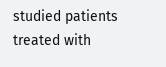studied patients treated with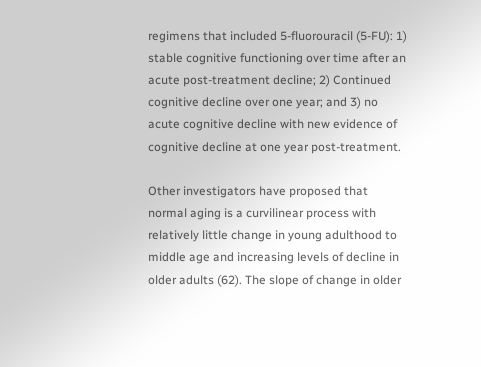regimens that included 5-fluorouracil (5-FU): 1) stable cognitive functioning over time after an acute post-treatment decline; 2) Continued cognitive decline over one year; and 3) no acute cognitive decline with new evidence of cognitive decline at one year post-treatment.

Other investigators have proposed that normal aging is a curvilinear process with relatively little change in young adulthood to middle age and increasing levels of decline in older adults (62). The slope of change in older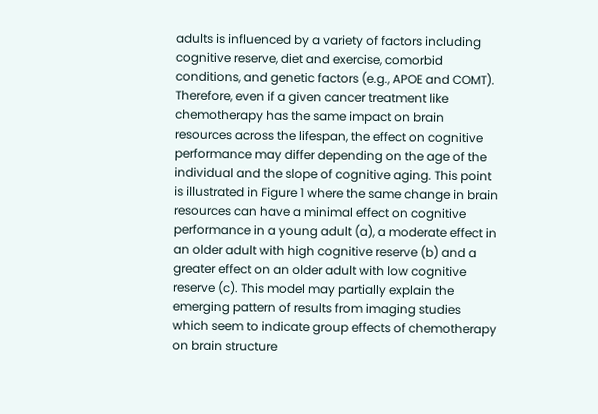adults is influenced by a variety of factors including cognitive reserve, diet and exercise, comorbid conditions, and genetic factors (e.g., APOE and COMT). Therefore, even if a given cancer treatment like chemotherapy has the same impact on brain resources across the lifespan, the effect on cognitive performance may differ depending on the age of the individual and the slope of cognitive aging. This point is illustrated in Figure 1 where the same change in brain resources can have a minimal effect on cognitive performance in a young adult (a), a moderate effect in an older adult with high cognitive reserve (b) and a greater effect on an older adult with low cognitive reserve (c). This model may partially explain the emerging pattern of results from imaging studies which seem to indicate group effects of chemotherapy on brain structure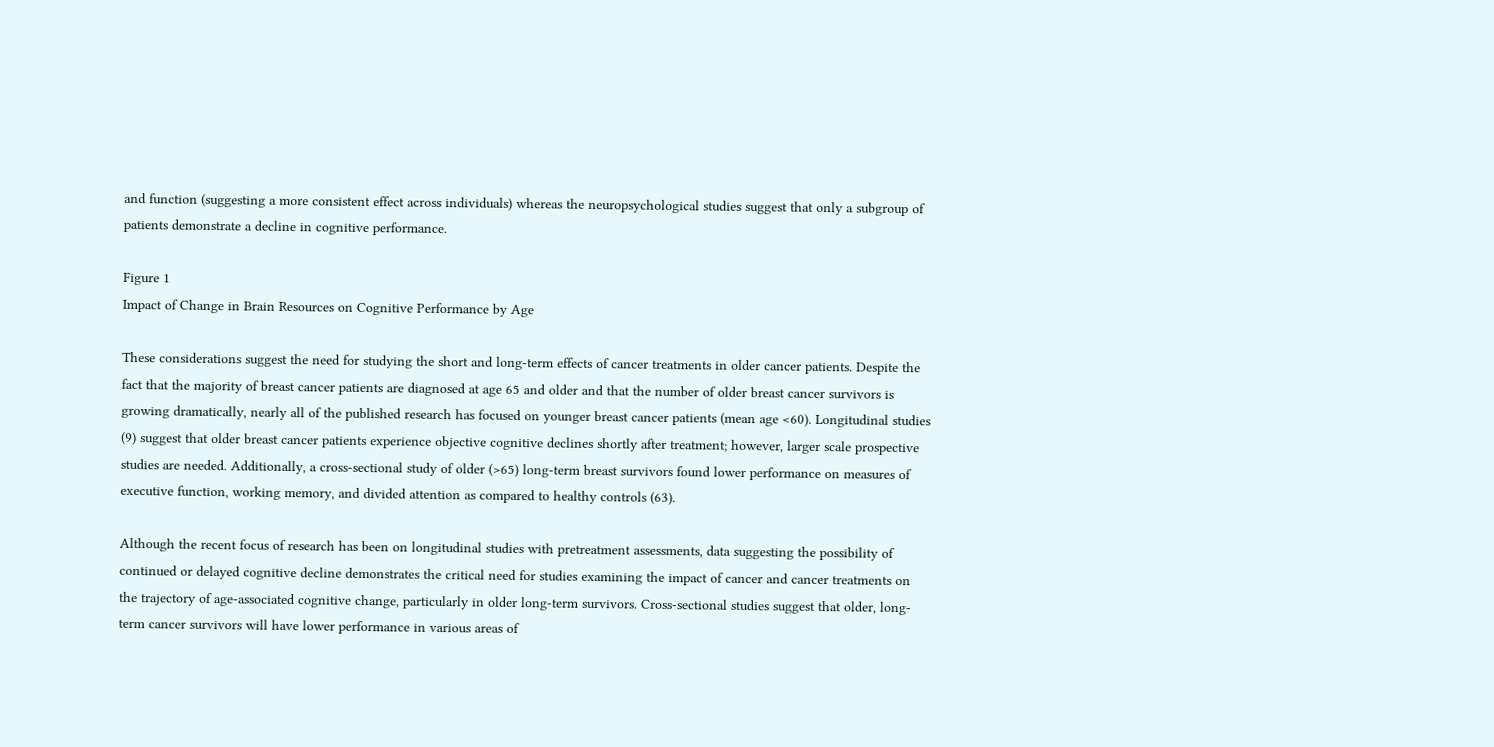and function (suggesting a more consistent effect across individuals) whereas the neuropsychological studies suggest that only a subgroup of patients demonstrate a decline in cognitive performance.

Figure 1
Impact of Change in Brain Resources on Cognitive Performance by Age

These considerations suggest the need for studying the short and long-term effects of cancer treatments in older cancer patients. Despite the fact that the majority of breast cancer patients are diagnosed at age 65 and older and that the number of older breast cancer survivors is growing dramatically, nearly all of the published research has focused on younger breast cancer patients (mean age <60). Longitudinal studies (9) suggest that older breast cancer patients experience objective cognitive declines shortly after treatment; however, larger scale prospective studies are needed. Additionally, a cross-sectional study of older (>65) long-term breast survivors found lower performance on measures of executive function, working memory, and divided attention as compared to healthy controls (63).

Although the recent focus of research has been on longitudinal studies with pretreatment assessments, data suggesting the possibility of continued or delayed cognitive decline demonstrates the critical need for studies examining the impact of cancer and cancer treatments on the trajectory of age-associated cognitive change, particularly in older long-term survivors. Cross-sectional studies suggest that older, long-term cancer survivors will have lower performance in various areas of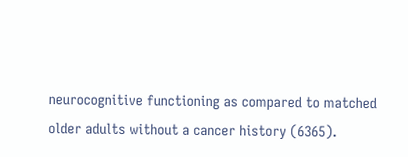neurocognitive functioning as compared to matched older adults without a cancer history (6365).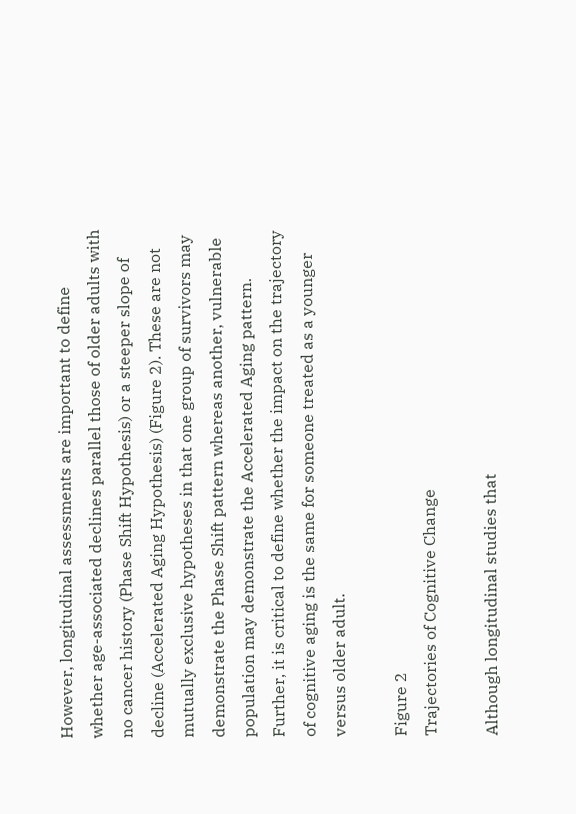However, longitudinal assessments are important to define whether age-associated declines parallel those of older adults with no cancer history (Phase Shift Hypothesis) or a steeper slope of decline (Accelerated Aging Hypothesis) (Figure 2). These are not mutually exclusive hypotheses in that one group of survivors may demonstrate the Phase Shift pattern whereas another, vulnerable population may demonstrate the Accelerated Aging pattern. Further, it is critical to define whether the impact on the trajectory of cognitive aging is the same for someone treated as a younger versus older adult.

Figure 2
Trajectories of Cognitive Change

Although longitudinal studies that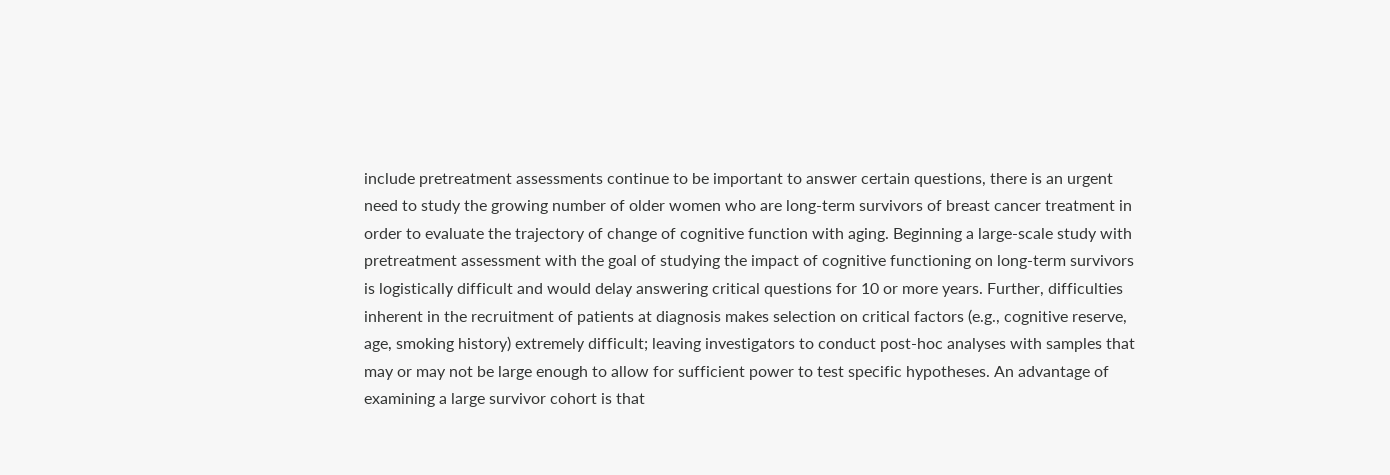include pretreatment assessments continue to be important to answer certain questions, there is an urgent need to study the growing number of older women who are long-term survivors of breast cancer treatment in order to evaluate the trajectory of change of cognitive function with aging. Beginning a large-scale study with pretreatment assessment with the goal of studying the impact of cognitive functioning on long-term survivors is logistically difficult and would delay answering critical questions for 10 or more years. Further, difficulties inherent in the recruitment of patients at diagnosis makes selection on critical factors (e.g., cognitive reserve, age, smoking history) extremely difficult; leaving investigators to conduct post-hoc analyses with samples that may or may not be large enough to allow for sufficient power to test specific hypotheses. An advantage of examining a large survivor cohort is that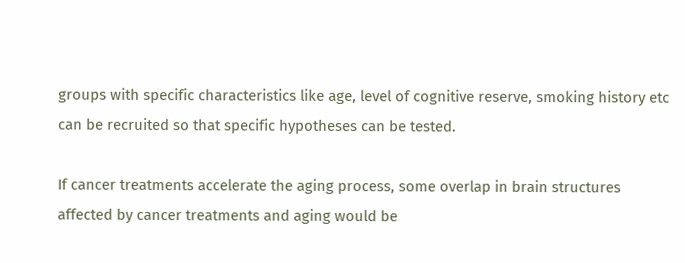groups with specific characteristics like age, level of cognitive reserve, smoking history etc can be recruited so that specific hypotheses can be tested.

If cancer treatments accelerate the aging process, some overlap in brain structures affected by cancer treatments and aging would be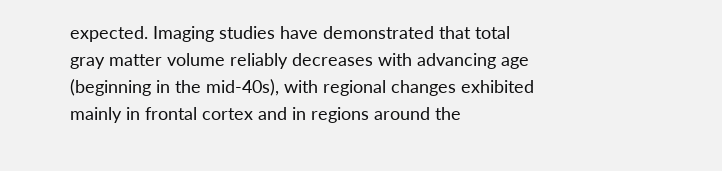expected. Imaging studies have demonstrated that total gray matter volume reliably decreases with advancing age (beginning in the mid-40s), with regional changes exhibited mainly in frontal cortex and in regions around the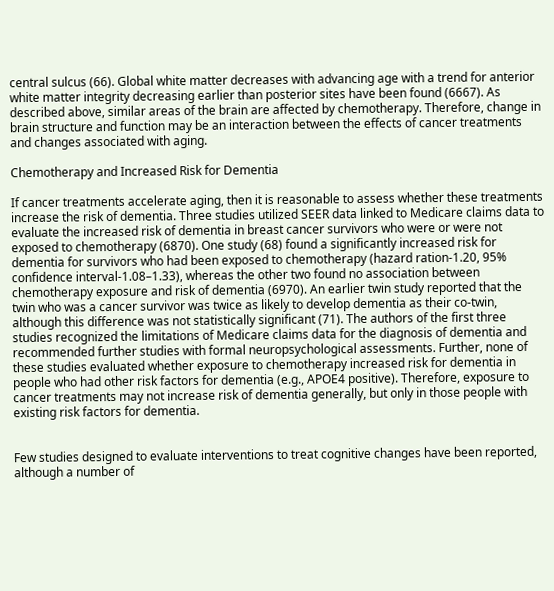central sulcus (66). Global white matter decreases with advancing age with a trend for anterior white matter integrity decreasing earlier than posterior sites have been found (6667). As described above, similar areas of the brain are affected by chemotherapy. Therefore, change in brain structure and function may be an interaction between the effects of cancer treatments and changes associated with aging.

Chemotherapy and Increased Risk for Dementia

If cancer treatments accelerate aging, then it is reasonable to assess whether these treatments increase the risk of dementia. Three studies utilized SEER data linked to Medicare claims data to evaluate the increased risk of dementia in breast cancer survivors who were or were not exposed to chemotherapy (6870). One study (68) found a significantly increased risk for dementia for survivors who had been exposed to chemotherapy (hazard ration-1.20, 95% confidence interval-1.08–1.33), whereas the other two found no association between chemotherapy exposure and risk of dementia (6970). An earlier twin study reported that the twin who was a cancer survivor was twice as likely to develop dementia as their co-twin, although this difference was not statistically significant (71). The authors of the first three studies recognized the limitations of Medicare claims data for the diagnosis of dementia and recommended further studies with formal neuropsychological assessments. Further, none of these studies evaluated whether exposure to chemotherapy increased risk for dementia in people who had other risk factors for dementia (e.g., APOE4 positive). Therefore, exposure to cancer treatments may not increase risk of dementia generally, but only in those people with existing risk factors for dementia.


Few studies designed to evaluate interventions to treat cognitive changes have been reported, although a number of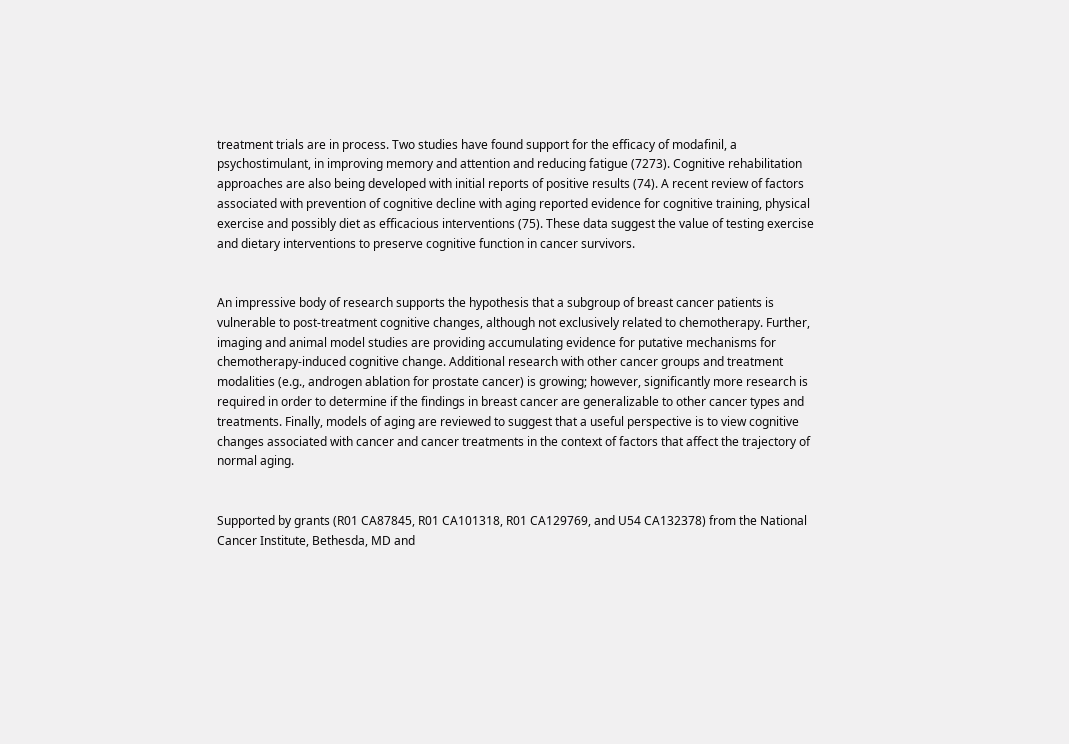treatment trials are in process. Two studies have found support for the efficacy of modafinil, a psychostimulant, in improving memory and attention and reducing fatigue (7273). Cognitive rehabilitation approaches are also being developed with initial reports of positive results (74). A recent review of factors associated with prevention of cognitive decline with aging reported evidence for cognitive training, physical exercise and possibly diet as efficacious interventions (75). These data suggest the value of testing exercise and dietary interventions to preserve cognitive function in cancer survivors.


An impressive body of research supports the hypothesis that a subgroup of breast cancer patients is vulnerable to post-treatment cognitive changes, although not exclusively related to chemotherapy. Further, imaging and animal model studies are providing accumulating evidence for putative mechanisms for chemotherapy-induced cognitive change. Additional research with other cancer groups and treatment modalities (e.g., androgen ablation for prostate cancer) is growing; however, significantly more research is required in order to determine if the findings in breast cancer are generalizable to other cancer types and treatments. Finally, models of aging are reviewed to suggest that a useful perspective is to view cognitive changes associated with cancer and cancer treatments in the context of factors that affect the trajectory of normal aging.


Supported by grants (R01 CA87845, R01 CA101318, R01 CA129769, and U54 CA132378) from the National Cancer Institute, Bethesda, MD and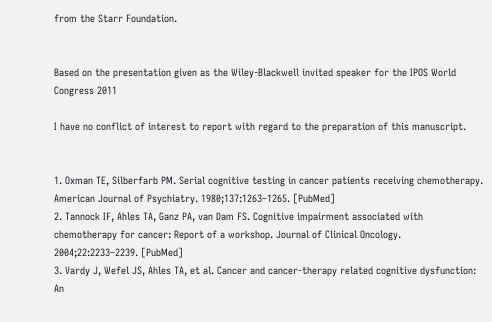from the Starr Foundation.


Based on the presentation given as the Wiley-Blackwell invited speaker for the IPOS World Congress 2011

I have no conflict of interest to report with regard to the preparation of this manuscript.


1. Oxman TE, Silberfarb PM. Serial cognitive testing in cancer patients receiving chemotherapy. American Journal of Psychiatry. 1980;137:1263–1265. [PubMed]
2. Tannock IF, Ahles TA, Ganz PA, van Dam FS. Cognitive impairment associated with chemotherapy for cancer: Report of a workshop. Journal of Clinical Oncology. 2004;22:2233–2239. [PubMed]
3. Vardy J, Wefel JS, Ahles TA, et al. Cancer and cancer-therapy related cognitive dysfunction: An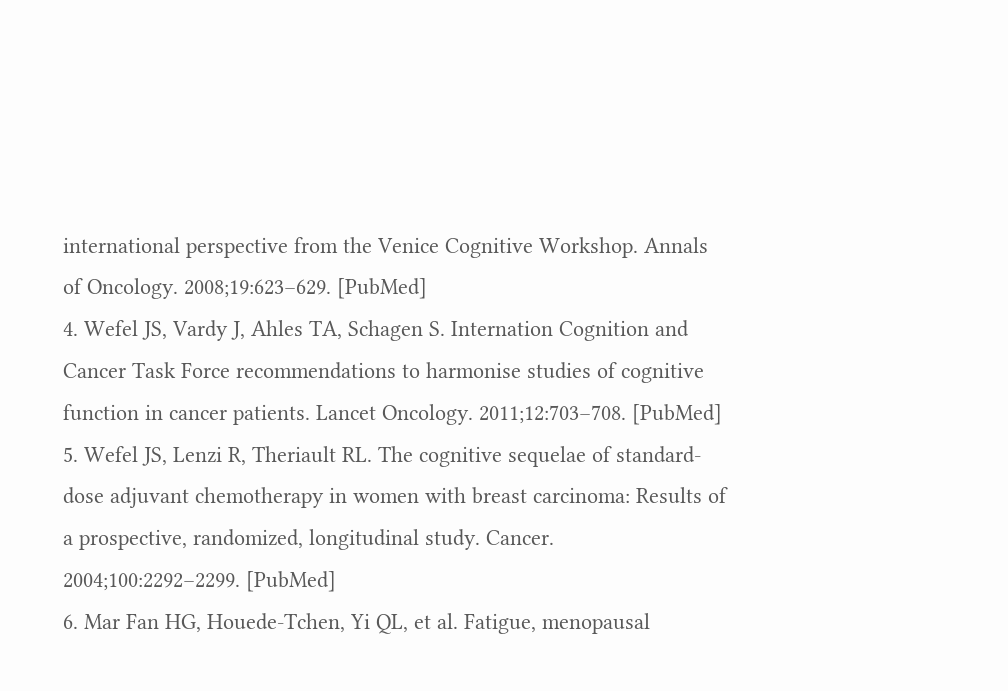international perspective from the Venice Cognitive Workshop. Annals of Oncology. 2008;19:623–629. [PubMed]
4. Wefel JS, Vardy J, Ahles TA, Schagen S. Internation Cognition and Cancer Task Force recommendations to harmonise studies of cognitive function in cancer patients. Lancet Oncology. 2011;12:703–708. [PubMed]
5. Wefel JS, Lenzi R, Theriault RL. The cognitive sequelae of standard-dose adjuvant chemotherapy in women with breast carcinoma: Results of a prospective, randomized, longitudinal study. Cancer. 2004;100:2292–2299. [PubMed]
6. Mar Fan HG, Houede-Tchen, Yi QL, et al. Fatigue, menopausal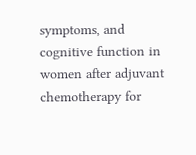symptoms, and cognitive function in women after adjuvant chemotherapy for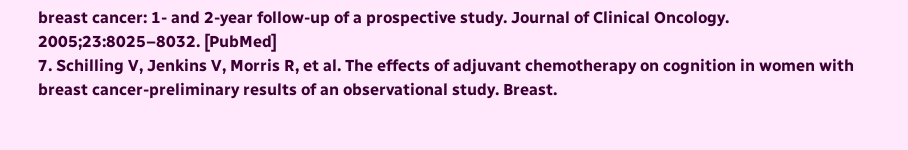breast cancer: 1- and 2-year follow-up of a prospective study. Journal of Clinical Oncology. 2005;23:8025–8032. [PubMed]
7. Schilling V, Jenkins V, Morris R, et al. The effects of adjuvant chemotherapy on cognition in women with breast cancer-preliminary results of an observational study. Breast.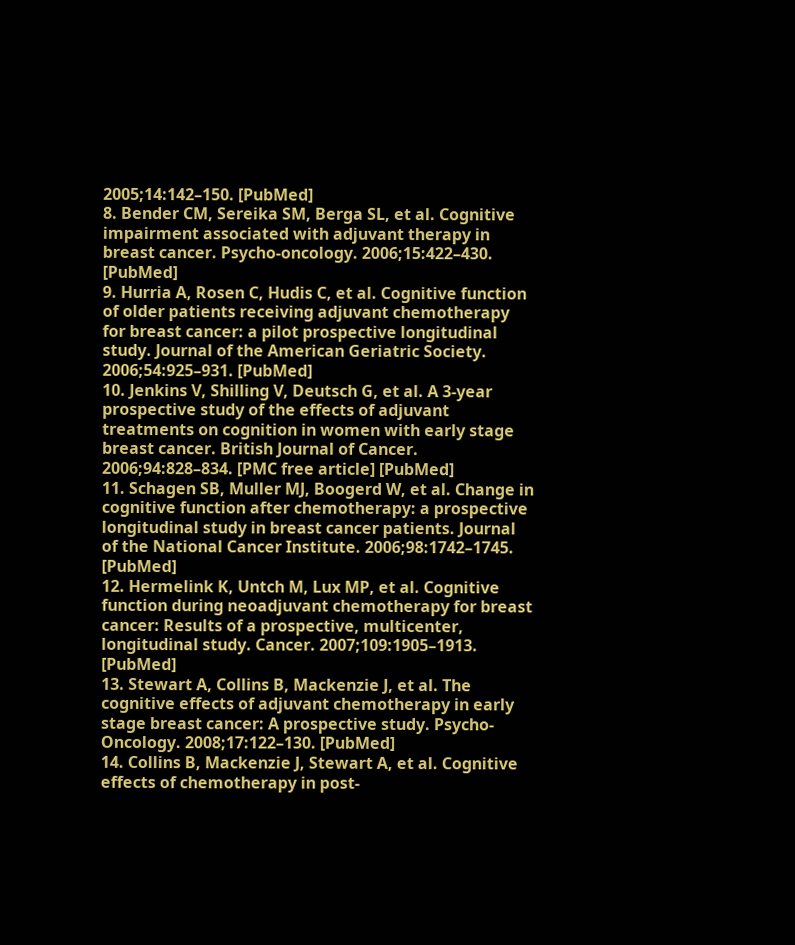2005;14:142–150. [PubMed]
8. Bender CM, Sereika SM, Berga SL, et al. Cognitive impairment associated with adjuvant therapy in breast cancer. Psycho-oncology. 2006;15:422–430. [PubMed]
9. Hurria A, Rosen C, Hudis C, et al. Cognitive function of older patients receiving adjuvant chemotherapy for breast cancer: a pilot prospective longitudinal study. Journal of the American Geriatric Society. 2006;54:925–931. [PubMed]
10. Jenkins V, Shilling V, Deutsch G, et al. A 3-year prospective study of the effects of adjuvant treatments on cognition in women with early stage breast cancer. British Journal of Cancer. 2006;94:828–834. [PMC free article] [PubMed]
11. Schagen SB, Muller MJ, Boogerd W, et al. Change in cognitive function after chemotherapy: a prospective longitudinal study in breast cancer patients. Journal of the National Cancer Institute. 2006;98:1742–1745. [PubMed]
12. Hermelink K, Untch M, Lux MP, et al. Cognitive function during neoadjuvant chemotherapy for breast cancer: Results of a prospective, multicenter, longitudinal study. Cancer. 2007;109:1905–1913. [PubMed]
13. Stewart A, Collins B, Mackenzie J, et al. The cognitive effects of adjuvant chemotherapy in early stage breast cancer: A prospective study. Psycho-Oncology. 2008;17:122–130. [PubMed]
14. Collins B, Mackenzie J, Stewart A, et al. Cognitive effects of chemotherapy in post-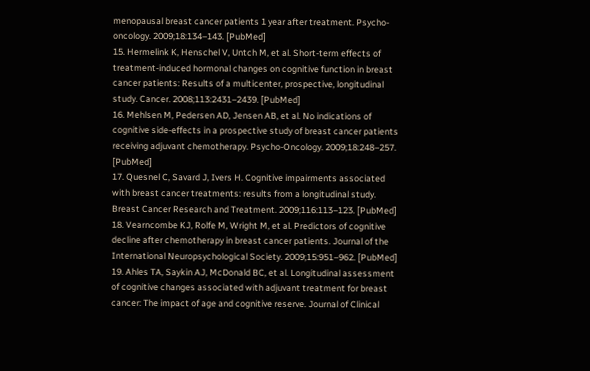menopausal breast cancer patients 1 year after treatment. Psycho-oncology. 2009;18:134–143. [PubMed]
15. Hermelink K, Henschel V, Untch M, et al. Short-term effects of treatment-induced hormonal changes on cognitive function in breast cancer patients: Results of a multicenter, prospective, longitudinal study. Cancer. 2008;113:2431–2439. [PubMed]
16. Mehlsen M, Pedersen AD, Jensen AB, et al. No indications of cognitive side-effects in a prospective study of breast cancer patients receiving adjuvant chemotherapy. Psycho-Oncology. 2009;18:248–257. [PubMed]
17. Quesnel C, Savard J, Ivers H. Cognitive impairments associated with breast cancer treatments: results from a longitudinal study. Breast Cancer Research and Treatment. 2009;116:113–123. [PubMed]
18. Vearncombe KJ, Rolfe M, Wright M, et al. Predictors of cognitive decline after chemotherapy in breast cancer patients. Journal of the International Neuropsychological Society. 2009;15:951–962. [PubMed]
19. Ahles TA, Saykin AJ, McDonald BC, et al. Longitudinal assessment of cognitive changes associated with adjuvant treatment for breast cancer: The impact of age and cognitive reserve. Journal of Clinical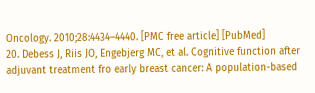Oncology. 2010;28:4434–4440. [PMC free article] [PubMed]
20. Debess J, Riis JO, Engebjerg MC, et al. Cognitive function after adjuvant treatment fro early breast cancer: A population-based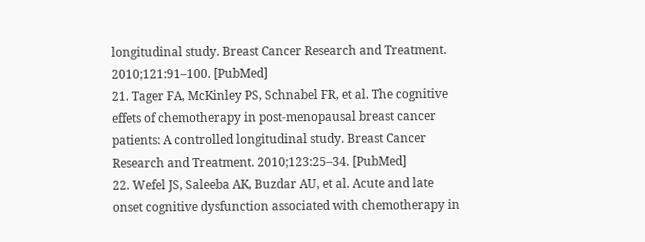longitudinal study. Breast Cancer Research and Treatment. 2010;121:91–100. [PubMed]
21. Tager FA, McKinley PS, Schnabel FR, et al. The cognitive effets of chemotherapy in post-menopausal breast cancer patients: A controlled longitudinal study. Breast Cancer Research and Treatment. 2010;123:25–34. [PubMed]
22. Wefel JS, Saleeba AK, Buzdar AU, et al. Acute and late onset cognitive dysfunction associated with chemotherapy in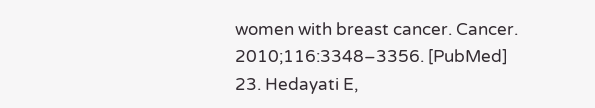women with breast cancer. Cancer. 2010;116:3348–3356. [PubMed]
23. Hedayati E,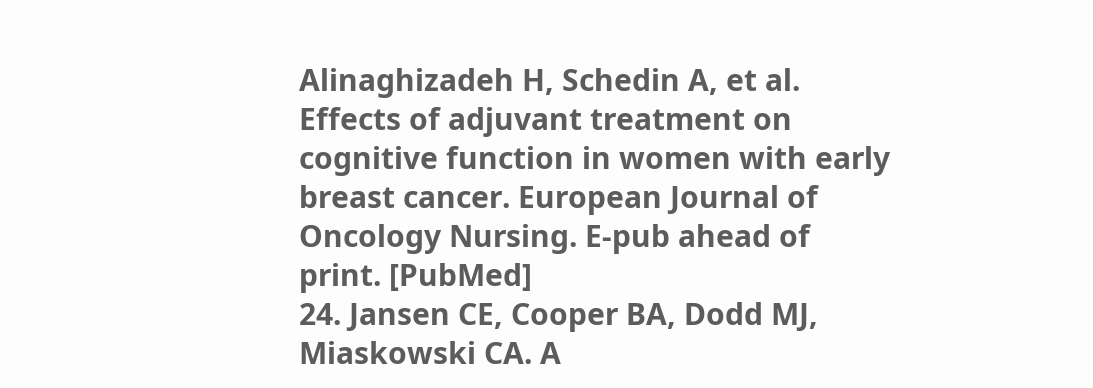Alinaghizadeh H, Schedin A, et al. Effects of adjuvant treatment on cognitive function in women with early breast cancer. European Journal of Oncology Nursing. E-pub ahead of print. [PubMed]
24. Jansen CE, Cooper BA, Dodd MJ, Miaskowski CA. A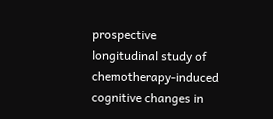prospective longitudinal study of chemotherapy-induced cognitive changes in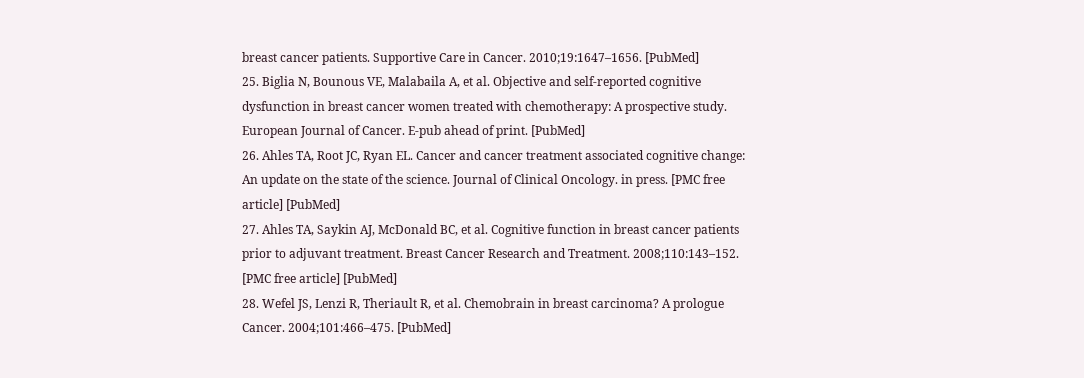breast cancer patients. Supportive Care in Cancer. 2010;19:1647–1656. [PubMed]
25. Biglia N, Bounous VE, Malabaila A, et al. Objective and self-reported cognitive dysfunction in breast cancer women treated with chemotherapy: A prospective study. European Journal of Cancer. E-pub ahead of print. [PubMed]
26. Ahles TA, Root JC, Ryan EL. Cancer and cancer treatment associated cognitive change: An update on the state of the science. Journal of Clinical Oncology. in press. [PMC free article] [PubMed]
27. Ahles TA, Saykin AJ, McDonald BC, et al. Cognitive function in breast cancer patients prior to adjuvant treatment. Breast Cancer Research and Treatment. 2008;110:143–152. [PMC free article] [PubMed]
28. Wefel JS, Lenzi R, Theriault R, et al. Chemobrain in breast carcinoma? A prologue Cancer. 2004;101:466–475. [PubMed]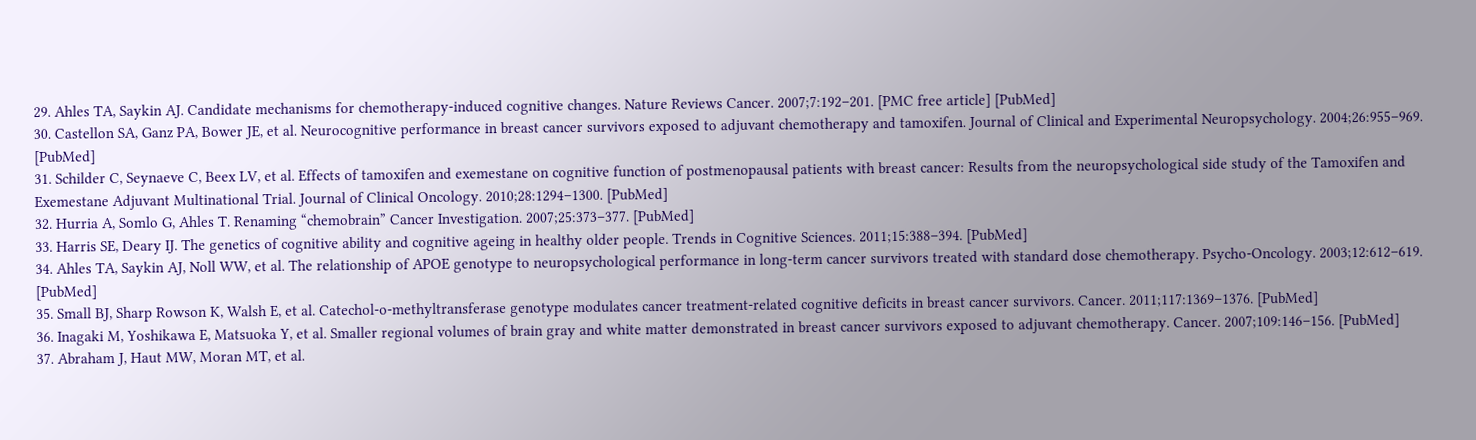29. Ahles TA, Saykin AJ. Candidate mechanisms for chemotherapy-induced cognitive changes. Nature Reviews Cancer. 2007;7:192–201. [PMC free article] [PubMed]
30. Castellon SA, Ganz PA, Bower JE, et al. Neurocognitive performance in breast cancer survivors exposed to adjuvant chemotherapy and tamoxifen. Journal of Clinical and Experimental Neuropsychology. 2004;26:955–969. [PubMed]
31. Schilder C, Seynaeve C, Beex LV, et al. Effects of tamoxifen and exemestane on cognitive function of postmenopausal patients with breast cancer: Results from the neuropsychological side study of the Tamoxifen and Exemestane Adjuvant Multinational Trial. Journal of Clinical Oncology. 2010;28:1294–1300. [PubMed]
32. Hurria A, Somlo G, Ahles T. Renaming “chemobrain” Cancer Investigation. 2007;25:373–377. [PubMed]
33. Harris SE, Deary IJ. The genetics of cognitive ability and cognitive ageing in healthy older people. Trends in Cognitive Sciences. 2011;15:388–394. [PubMed]
34. Ahles TA, Saykin AJ, Noll WW, et al. The relationship of APOE genotype to neuropsychological performance in long-term cancer survivors treated with standard dose chemotherapy. Psycho-Oncology. 2003;12:612–619. [PubMed]
35. Small BJ, Sharp Rowson K, Walsh E, et al. Catechol-o-methyltransferase genotype modulates cancer treatment-related cognitive deficits in breast cancer survivors. Cancer. 2011;117:1369–1376. [PubMed]
36. Inagaki M, Yoshikawa E, Matsuoka Y, et al. Smaller regional volumes of brain gray and white matter demonstrated in breast cancer survivors exposed to adjuvant chemotherapy. Cancer. 2007;109:146–156. [PubMed]
37. Abraham J, Haut MW, Moran MT, et al.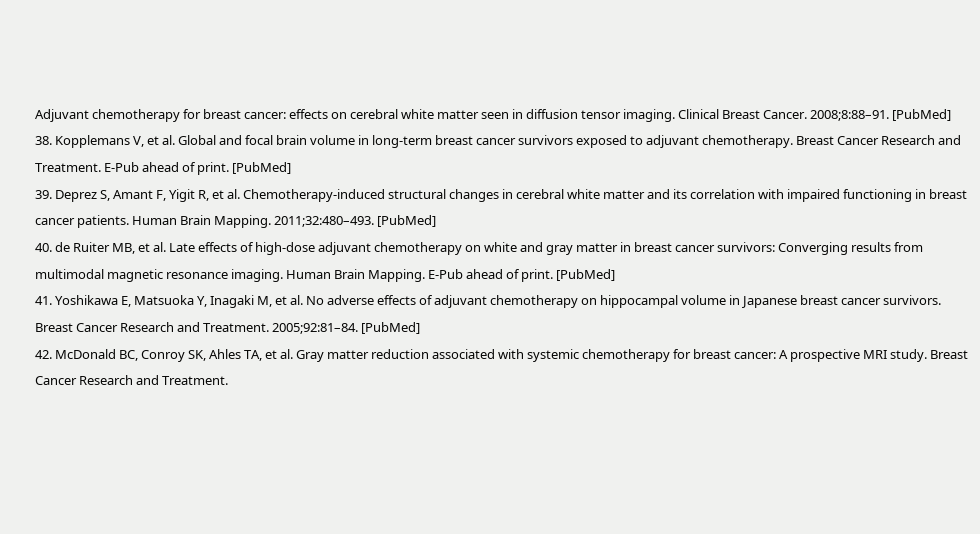Adjuvant chemotherapy for breast cancer: effects on cerebral white matter seen in diffusion tensor imaging. Clinical Breast Cancer. 2008;8:88–91. [PubMed]
38. Kopplemans V, et al. Global and focal brain volume in long-term breast cancer survivors exposed to adjuvant chemotherapy. Breast Cancer Research and Treatment. E-Pub ahead of print. [PubMed]
39. Deprez S, Amant F, Yigit R, et al. Chemotherapy-induced structural changes in cerebral white matter and its correlation with impaired functioning in breast cancer patients. Human Brain Mapping. 2011;32:480–493. [PubMed]
40. de Ruiter MB, et al. Late effects of high-dose adjuvant chemotherapy on white and gray matter in breast cancer survivors: Converging results from multimodal magnetic resonance imaging. Human Brain Mapping. E-Pub ahead of print. [PubMed]
41. Yoshikawa E, Matsuoka Y, Inagaki M, et al. No adverse effects of adjuvant chemotherapy on hippocampal volume in Japanese breast cancer survivors. Breast Cancer Research and Treatment. 2005;92:81–84. [PubMed]
42. McDonald BC, Conroy SK, Ahles TA, et al. Gray matter reduction associated with systemic chemotherapy for breast cancer: A prospective MRI study. Breast Cancer Research and Treatment.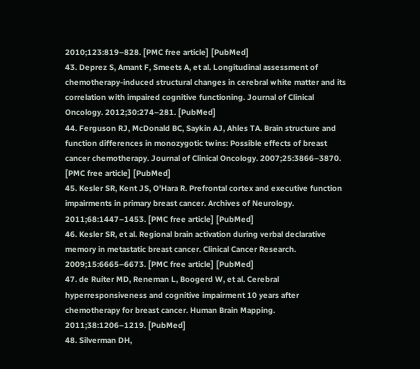2010;123:819–828. [PMC free article] [PubMed]
43. Deprez S, Amant F, Smeets A, et al. Longitudinal assessment of chemotherapy-induced structural changes in cerebral white matter and its correlation with impaired cognitive functioning. Journal of Clinical Oncology. 2012;30:274–281. [PubMed]
44. Ferguson RJ, McDonald BC, Saykin AJ, Ahles TA. Brain structure and function differences in monozygotic twins: Possible effects of breast cancer chemotherapy. Journal of Clinical Oncology. 2007;25:3866–3870. [PMC free article] [PubMed]
45. Kesler SR, Kent JS, O’Hara R. Prefrontal cortex and executive function impairments in primary breast cancer. Archives of Neurology. 2011;68:1447–1453. [PMC free article] [PubMed]
46. Kesler SR, et al. Regional brain activation during verbal declarative memory in metastatic breast cancer. Clinical Cancer Research. 2009;15:6665–6673. [PMC free article] [PubMed]
47. de Ruiter MD, Reneman L, Boogerd W, et al. Cerebral hyperresponsiveness and cognitive impairment 10 years after chemotherapy for breast cancer. Human Brain Mapping. 2011;38:1206–1219. [PubMed]
48. Silverman DH,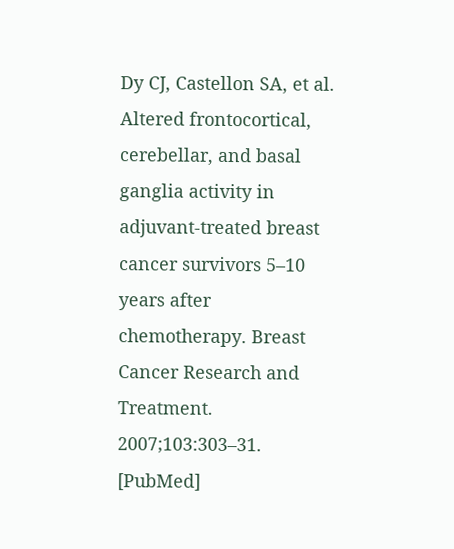Dy CJ, Castellon SA, et al. Altered frontocortical, cerebellar, and basal ganglia activity in adjuvant-treated breast cancer survivors 5–10 years after chemotherapy. Breast Cancer Research and Treatment. 2007;103:303–31. [PubMed]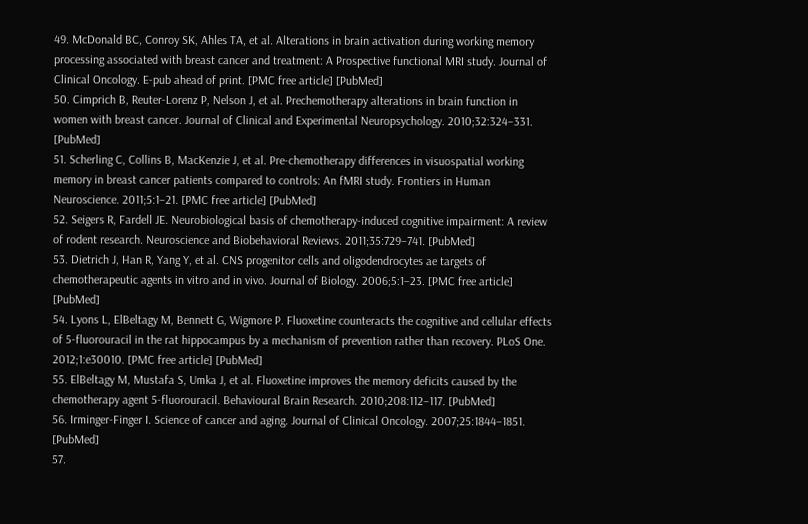49. McDonald BC, Conroy SK, Ahles TA, et al. Alterations in brain activation during working memory processing associated with breast cancer and treatment: A Prospective functional MRI study. Journal of Clinical Oncology. E-pub ahead of print. [PMC free article] [PubMed]
50. Cimprich B, Reuter-Lorenz P, Nelson J, et al. Prechemotherapy alterations in brain function in women with breast cancer. Journal of Clinical and Experimental Neuropsychology. 2010;32:324–331. [PubMed]
51. Scherling C, Collins B, MacKenzie J, et al. Pre-chemotherapy differences in visuospatial working memory in breast cancer patients compared to controls: An fMRI study. Frontiers in Human Neuroscience. 2011;5:1–21. [PMC free article] [PubMed]
52. Seigers R, Fardell JE. Neurobiological basis of chemotherapy-induced cognitive impairment: A review of rodent research. Neuroscience and Biobehavioral Reviews. 2011;35:729–741. [PubMed]
53. Dietrich J, Han R, Yang Y, et al. CNS progenitor cells and oligodendrocytes ae targets of chemotherapeutic agents in vitro and in vivo. Journal of Biology. 2006;5:1–23. [PMC free article] [PubMed]
54. Lyons L, ElBeltagy M, Bennett G, Wigmore P. Fluoxetine counteracts the cognitive and cellular effects of 5-fluorouracil in the rat hippocampus by a mechanism of prevention rather than recovery. PLoS One. 2012;1:e30010. [PMC free article] [PubMed]
55. ElBeltagy M, Mustafa S, Umka J, et al. Fluoxetine improves the memory deficits caused by the chemotherapy agent 5-fluorouracil. Behavioural Brain Research. 2010;208:112–117. [PubMed]
56. Irminger-Finger I. Science of cancer and aging. Journal of Clinical Oncology. 2007;25:1844–1851. [PubMed]
57.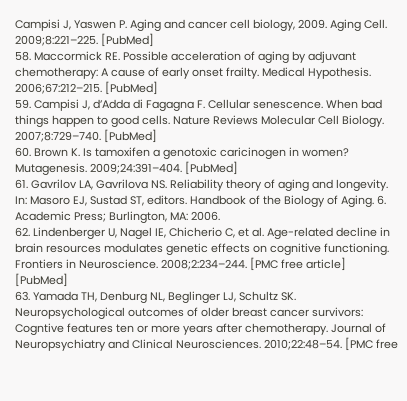Campisi J, Yaswen P. Aging and cancer cell biology, 2009. Aging Cell. 2009;8:221–225. [PubMed]
58. Maccormick RE. Possible acceleration of aging by adjuvant chemotherapy: A cause of early onset frailty. Medical Hypothesis. 2006;67:212–215. [PubMed]
59. Campisi J, d’Adda di Fagagna F. Cellular senescence. When bad things happen to good cells. Nature Reviews Molecular Cell Biology. 2007;8:729–740. [PubMed]
60. Brown K. Is tamoxifen a genotoxic caricinogen in women? Mutagenesis. 2009;24:391–404. [PubMed]
61. Gavrilov LA, Gavrilova NS. Reliability theory of aging and longevity. In: Masoro EJ, Sustad ST, editors. Handbook of the Biology of Aging. 6. Academic Press; Burlington, MA: 2006.
62. Lindenberger U, Nagel IE, Chicherio C, et al. Age-related decline in brain resources modulates genetic effects on cognitive functioning. Frontiers in Neuroscience. 2008;2:234–244. [PMC free article] [PubMed]
63. Yamada TH, Denburg NL, Beglinger LJ, Schultz SK. Neuropsychological outcomes of older breast cancer survivors: Cogntive features ten or more years after chemotherapy. Journal of Neuropsychiatry and Clinical Neurosciences. 2010;22:48–54. [PMC free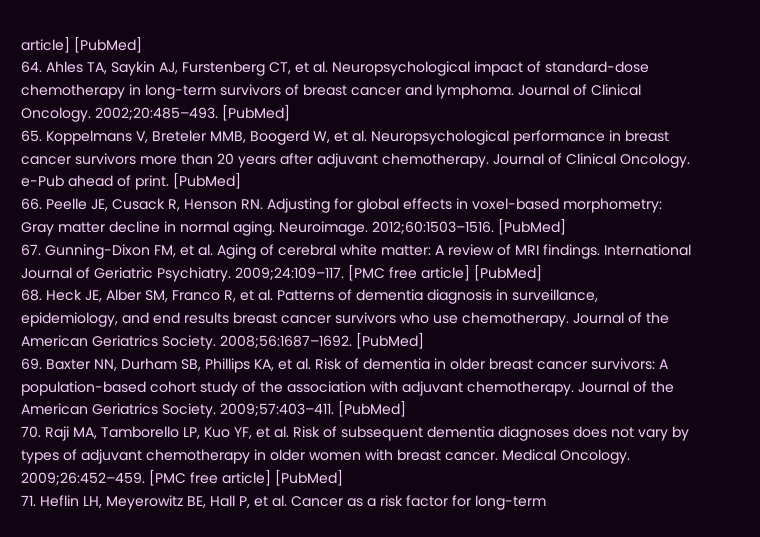article] [PubMed]
64. Ahles TA, Saykin AJ, Furstenberg CT, et al. Neuropsychological impact of standard-dose chemotherapy in long-term survivors of breast cancer and lymphoma. Journal of Clinical Oncology. 2002;20:485–493. [PubMed]
65. Koppelmans V, Breteler MMB, Boogerd W, et al. Neuropsychological performance in breast cancer survivors more than 20 years after adjuvant chemotherapy. Journal of Clinical Oncology. e-Pub ahead of print. [PubMed]
66. Peelle JE, Cusack R, Henson RN. Adjusting for global effects in voxel-based morphometry: Gray matter decline in normal aging. Neuroimage. 2012;60:1503–1516. [PubMed]
67. Gunning-Dixon FM, et al. Aging of cerebral white matter: A review of MRI findings. International Journal of Geriatric Psychiatry. 2009;24:109–117. [PMC free article] [PubMed]
68. Heck JE, Alber SM, Franco R, et al. Patterns of dementia diagnosis in surveillance, epidemiology, and end results breast cancer survivors who use chemotherapy. Journal of the American Geriatrics Society. 2008;56:1687–1692. [PubMed]
69. Baxter NN, Durham SB, Phillips KA, et al. Risk of dementia in older breast cancer survivors: A population-based cohort study of the association with adjuvant chemotherapy. Journal of the American Geriatrics Society. 2009;57:403–411. [PubMed]
70. Raji MA, Tamborello LP, Kuo YF, et al. Risk of subsequent dementia diagnoses does not vary by types of adjuvant chemotherapy in older women with breast cancer. Medical Oncology. 2009;26:452–459. [PMC free article] [PubMed]
71. Heflin LH, Meyerowitz BE, Hall P, et al. Cancer as a risk factor for long-term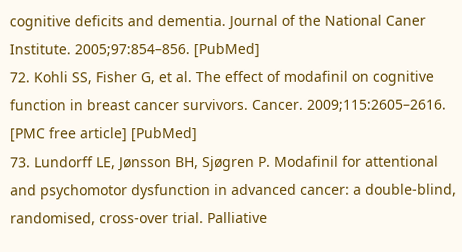cognitive deficits and dementia. Journal of the National Caner Institute. 2005;97:854–856. [PubMed]
72. Kohli SS, Fisher G, et al. The effect of modafinil on cognitive function in breast cancer survivors. Cancer. 2009;115:2605–2616. [PMC free article] [PubMed]
73. Lundorff LE, Jønsson BH, Sjøgren P. Modafinil for attentional and psychomotor dysfunction in advanced cancer: a double-blind, randomised, cross-over trial. Palliative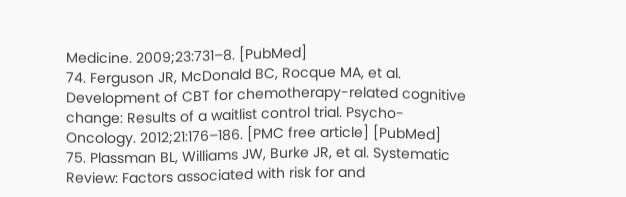Medicine. 2009;23:731–8. [PubMed]
74. Ferguson JR, McDonald BC, Rocque MA, et al. Development of CBT for chemotherapy-related cognitive change: Results of a waitlist control trial. Psycho-Oncology. 2012;21:176–186. [PMC free article] [PubMed]
75. Plassman BL, Williams JW, Burke JR, et al. Systematic Review: Factors associated with risk for and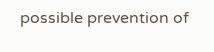possible prevention of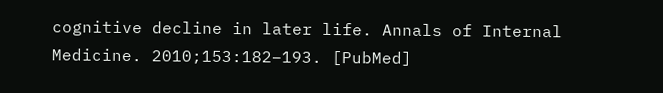cognitive decline in later life. Annals of Internal Medicine. 2010;153:182–193. [PubMed]